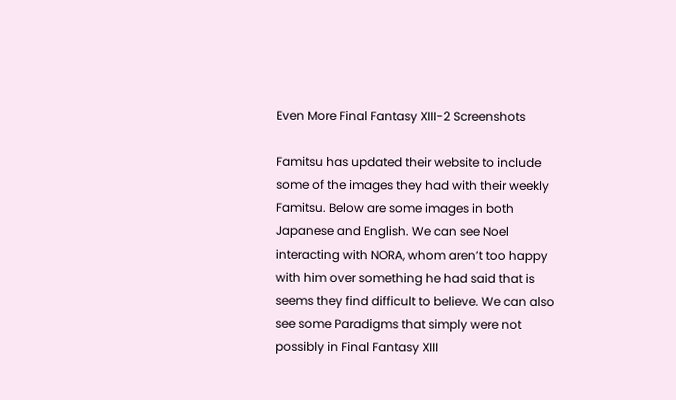Even More Final Fantasy XIII-2 Screenshots

Famitsu has updated their website to include some of the images they had with their weekly Famitsu. Below are some images in both Japanese and English. We can see Noel interacting with NORA, whom aren’t too happy with him over something he had said that is seems they find difficult to believe. We can also see some Paradigms that simply were not possibly in Final Fantasy XIII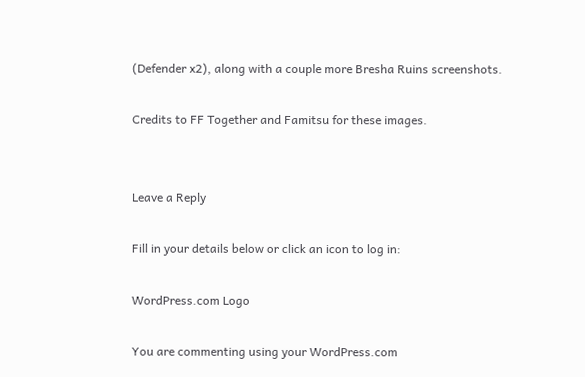(Defender x2), along with a couple more Bresha Ruins screenshots.

Credits to FF Together and Famitsu for these images.


Leave a Reply

Fill in your details below or click an icon to log in:

WordPress.com Logo

You are commenting using your WordPress.com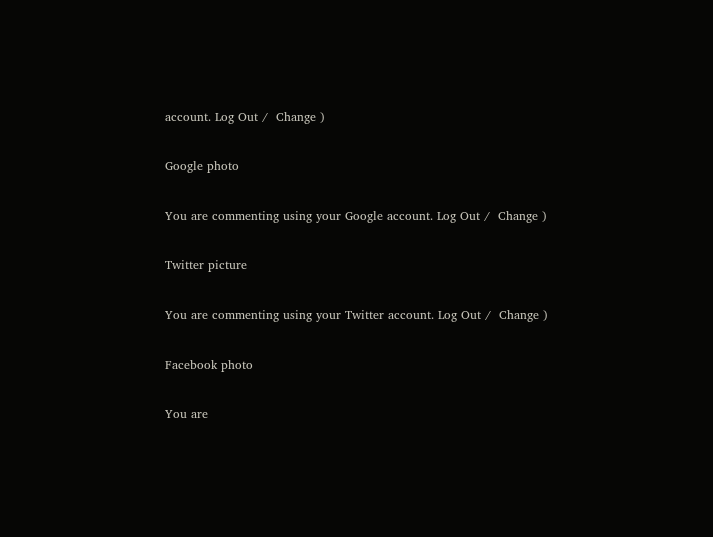account. Log Out /  Change )

Google photo

You are commenting using your Google account. Log Out /  Change )

Twitter picture

You are commenting using your Twitter account. Log Out /  Change )

Facebook photo

You are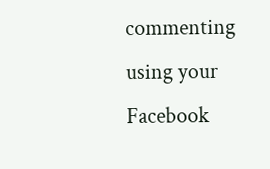commenting using your Facebook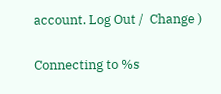account. Log Out /  Change )

Connecting to %s